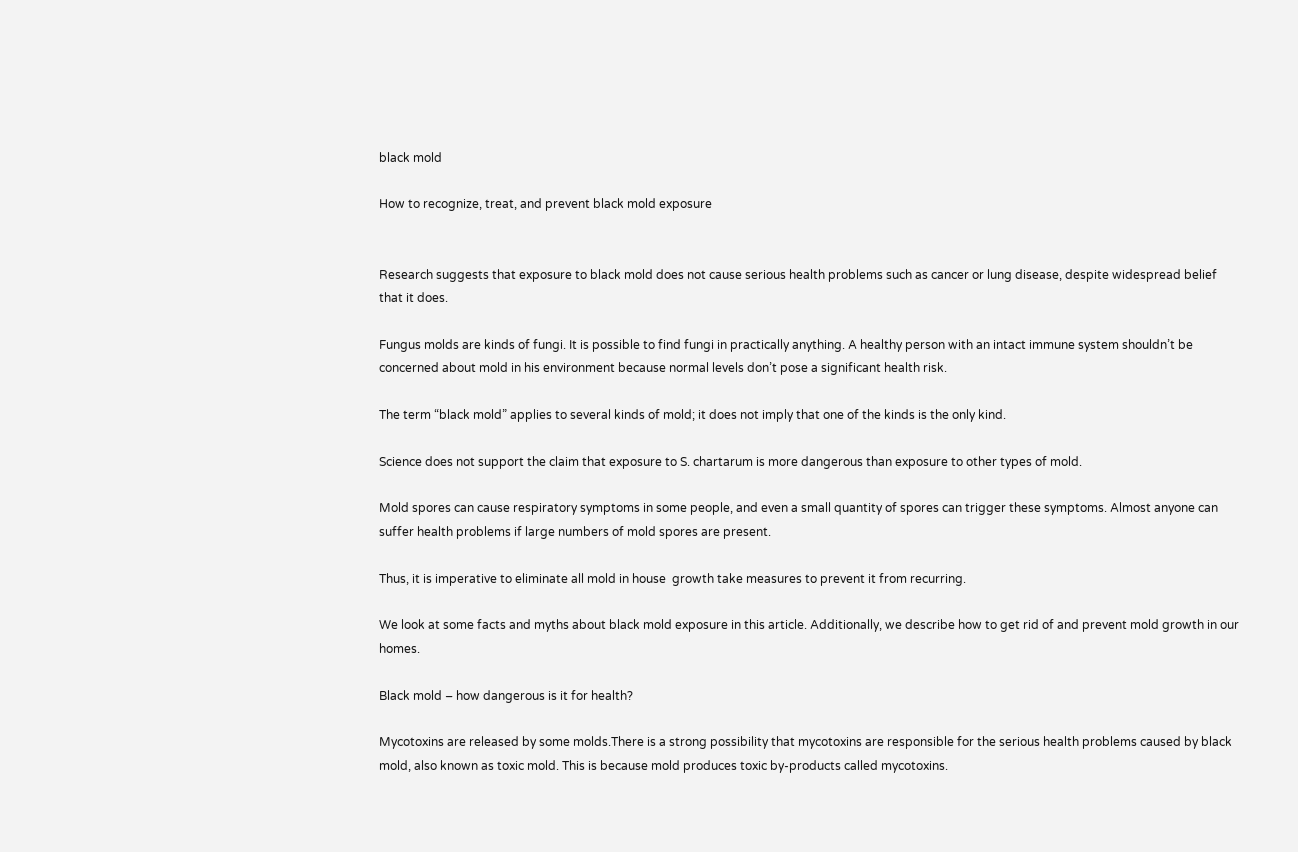black mold

How to recognize, treat, and prevent black mold exposure


Research suggests that exposure to black mold does not cause serious health problems such as cancer or lung disease, despite widespread belief that it does.

Fungus molds are kinds of fungi. It is possible to find fungi in practically anything. A healthy person with an intact immune system shouldn’t be concerned about mold in his environment because normal levels don’t pose a significant health risk.

The term “black mold” applies to several kinds of mold; it does not imply that one of the kinds is the only kind.

Science does not support the claim that exposure to S. chartarum is more dangerous than exposure to other types of mold.

Mold spores can cause respiratory symptoms in some people, and even a small quantity of spores can trigger these symptoms. Almost anyone can suffer health problems if large numbers of mold spores are present.

Thus, it is imperative to eliminate all mold in house  growth take measures to prevent it from recurring.

We look at some facts and myths about black mold exposure in this article. Additionally, we describe how to get rid of and prevent mold growth in our homes.

Black mold – how dangerous is it for health?

Mycotoxins are released by some molds.There is a strong possibility that mycotoxins are responsible for the serious health problems caused by black mold, also known as toxic mold. This is because mold produces toxic by-products called mycotoxins.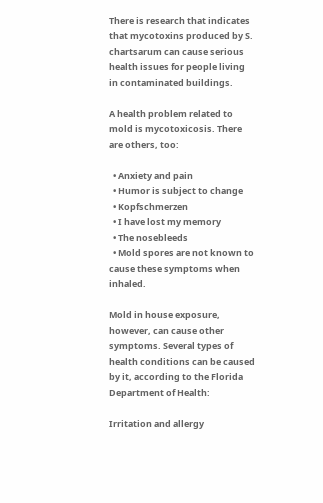There is research that indicates that mycotoxins produced by S. chartsarum can cause serious health issues for people living in contaminated buildings.

A health problem related to mold is mycotoxicosis. There are others, too:

  • Anxiety and pain
  • Humor is subject to change
  • Kopfschmerzen
  • I have lost my memory
  • The nosebleeds
  • Mold spores are not known to cause these symptoms when inhaled.

Mold in house exposure, however, can cause other symptoms. Several types of health conditions can be caused by it, according to the Florida Department of Health:

Irritation and allergy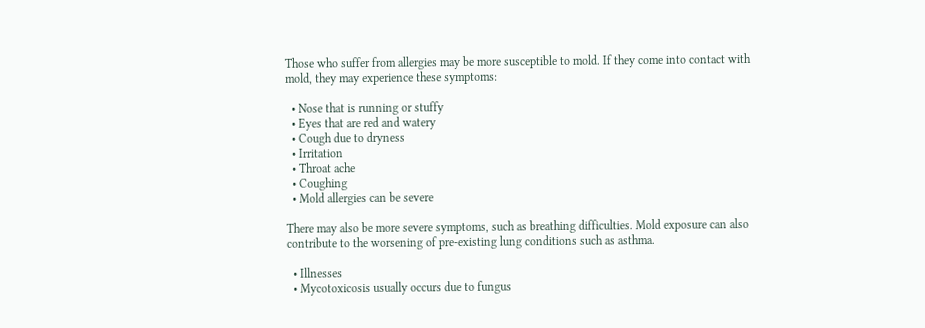Those who suffer from allergies may be more susceptible to mold. If they come into contact with mold, they may experience these symptoms:

  • Nose that is running or stuffy
  • Eyes that are red and watery
  • Cough due to dryness
  • Irritation
  • Throat ache
  • Coughing
  • Mold allergies can be severe

There may also be more severe symptoms, such as breathing difficulties. Mold exposure can also contribute to the worsening of pre-existing lung conditions such as asthma.

  • Illnesses
  • Mycotoxicosis usually occurs due to fungus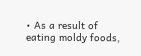• As a result of eating moldy foods,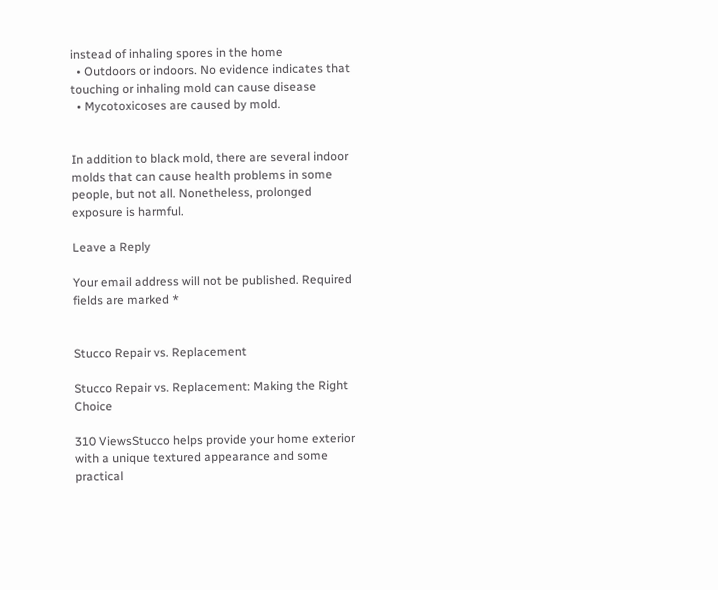instead of inhaling spores in the home
  • Outdoors or indoors. No evidence indicates that touching or inhaling mold can cause disease
  • Mycotoxicoses are caused by mold.


In addition to black mold, there are several indoor molds that can cause health problems in some people, but not all. Nonetheless, prolonged exposure is harmful.

Leave a Reply

Your email address will not be published. Required fields are marked *


Stucco Repair vs. Replacement

Stucco Repair vs. Replacement: Making the Right Choice

310 ViewsStucco helps provide your home exterior with a unique textured appearance and some practical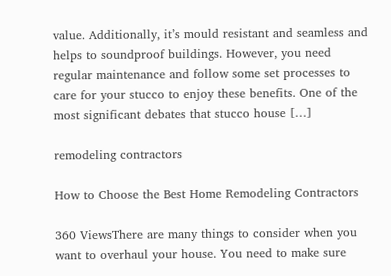value. Additionally, it’s mould resistant and seamless and helps to soundproof buildings. However, you need regular maintenance and follow some set processes to care for your stucco to enjoy these benefits. One of the most significant debates that stucco house […]

remodeling contractors

How to Choose the Best Home Remodeling Contractors

360 ViewsThere are many things to consider when you want to overhaul your house. You need to make sure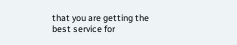that you are getting the best service for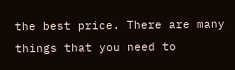the best price. There are many things that you need to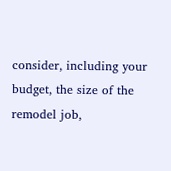consider, including your budget, the size of the remodel job,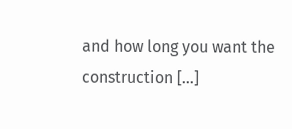and how long you want the construction […]